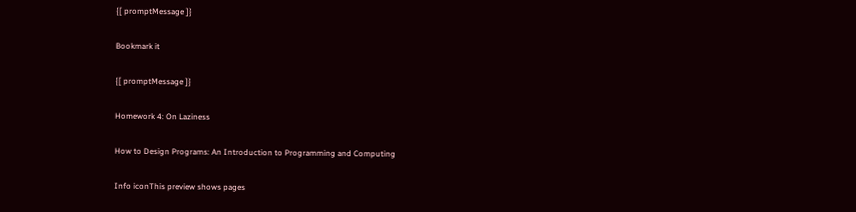{[ promptMessage ]}

Bookmark it

{[ promptMessage ]}

Homework 4: On Laziness

How to Design Programs: An Introduction to Programming and Computing

Info iconThis preview shows pages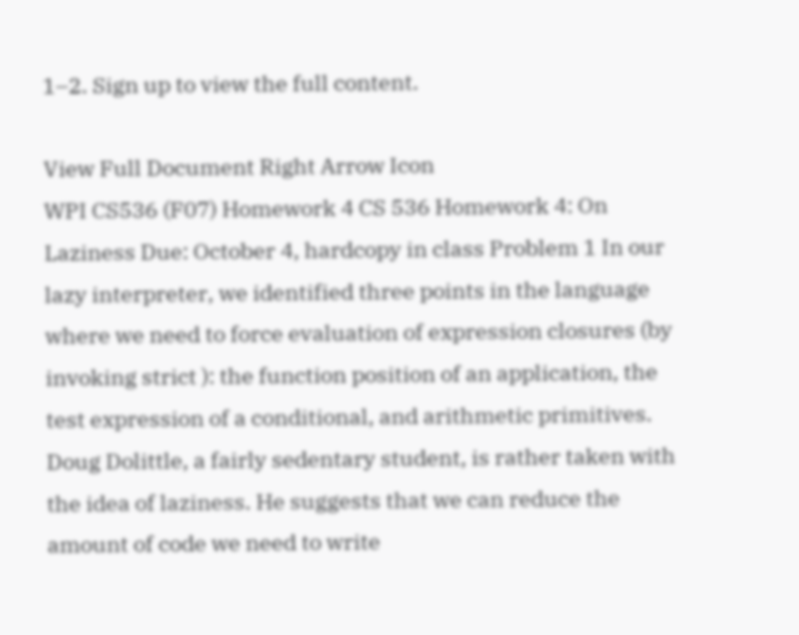1–2. Sign up to view the full content.

View Full Document Right Arrow Icon
WPI CS536 (F07) Homework 4 CS 536 Homework 4: On Laziness Due: October 4, hardcopy in class Problem 1 In our lazy interpreter, we identified three points in the language where we need to force evaluation of expression closures (by invoking strict ): the function position of an application, the test expression of a conditional, and arithmetic primitives. Doug Dolittle, a fairly sedentary student, is rather taken with the idea of laziness. He suggests that we can reduce the amount of code we need to write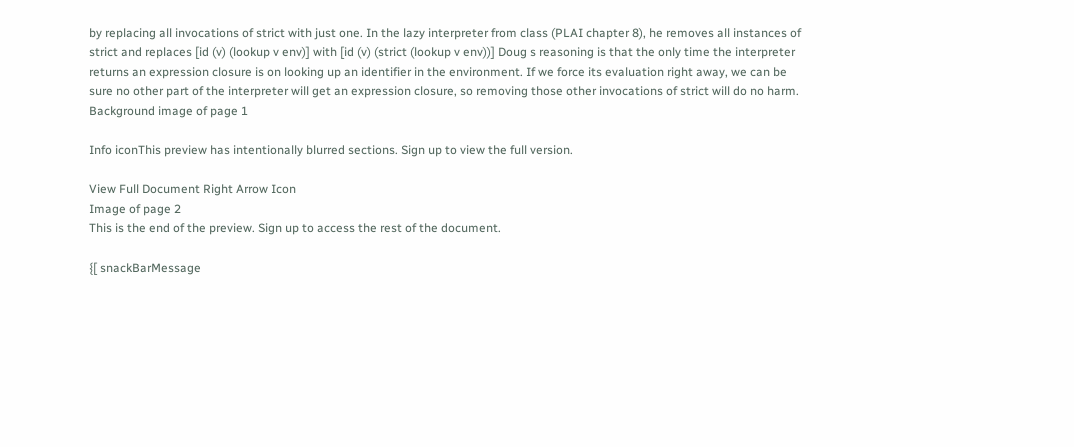by replacing all invocations of strict with just one. In the lazy interpreter from class (PLAI chapter 8), he removes all instances of strict and replaces [id (v) (lookup v env)] with [id (v) (strict (lookup v env))] Doug s reasoning is that the only time the interpreter returns an expression closure is on looking up an identifier in the environment. If we force its evaluation right away, we can be sure no other part of the interpreter will get an expression closure, so removing those other invocations of strict will do no harm.
Background image of page 1

Info iconThis preview has intentionally blurred sections. Sign up to view the full version.

View Full Document Right Arrow Icon
Image of page 2
This is the end of the preview. Sign up to access the rest of the document.

{[ snackBarMessage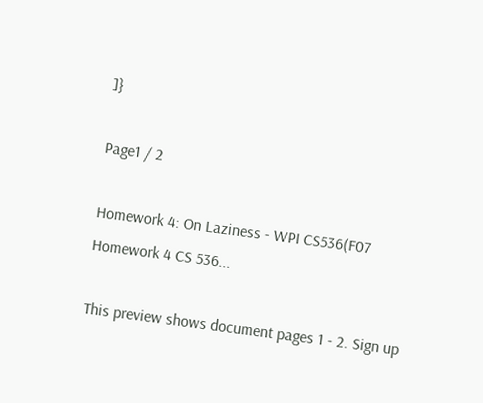]}

Page1 / 2

Homework 4: On Laziness - WPI CS536(F07 Homework 4 CS 536...

This preview shows document pages 1 - 2. Sign up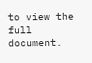to view the full document.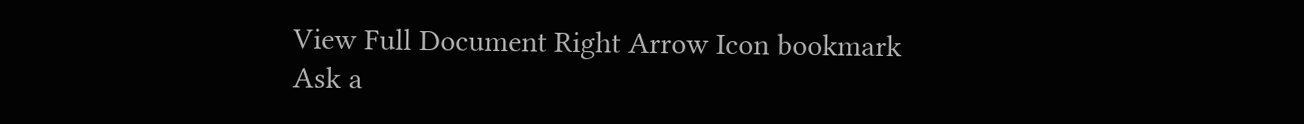View Full Document Right Arrow Icon bookmark
Ask a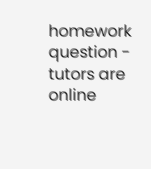homework question - tutors are online